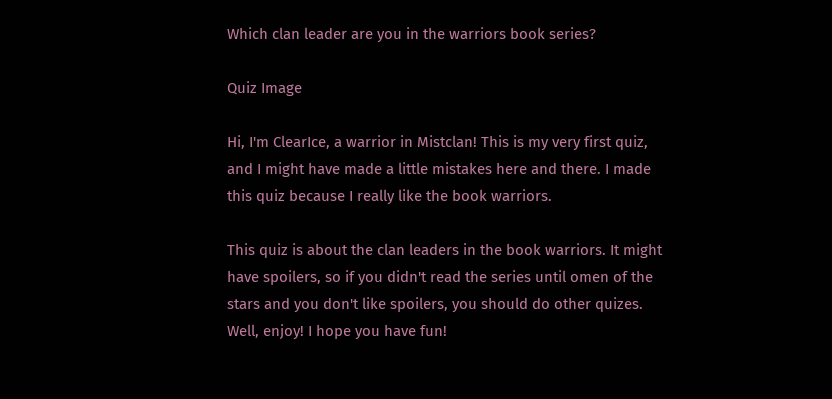Which clan leader are you in the warriors book series?

Quiz Image

Hi, I'm ClearIce, a warrior in Mistclan! This is my very first quiz, and I might have made a little mistakes here and there. I made this quiz because I really like the book warriors.

This quiz is about the clan leaders in the book warriors. It might have spoilers, so if you didn't read the series until omen of the stars and you don't like spoilers, you should do other quizes. Well, enjoy! I hope you have fun!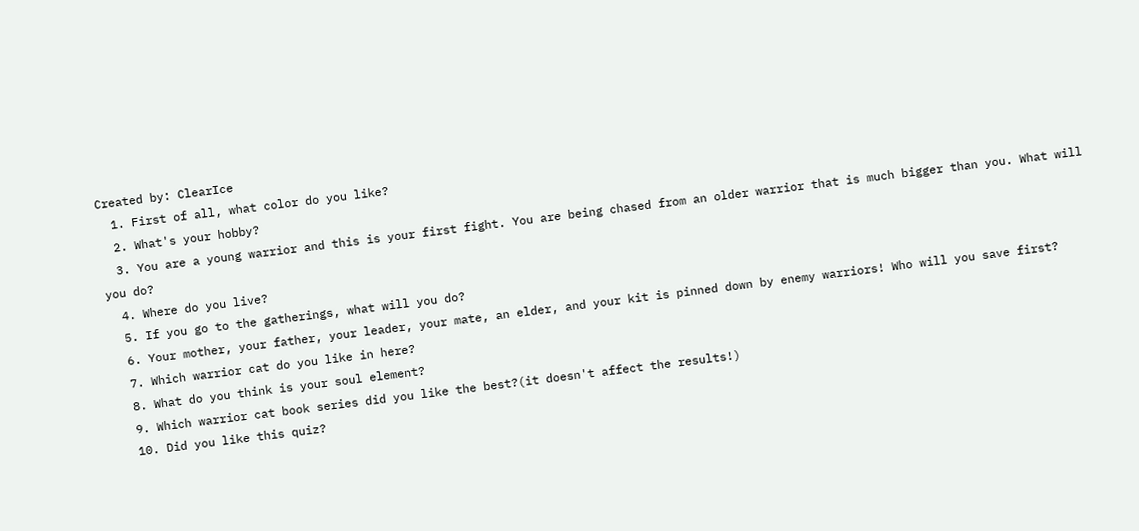Created by: ClearIce
  1. First of all, what color do you like?
  2. What's your hobby?
  3. You are a young warrior and this is your first fight. You are being chased from an older warrior that is much bigger than you. What will you do?
  4. Where do you live?
  5. If you go to the gatherings, what will you do?
  6. Your mother, your father, your leader, your mate, an elder, and your kit is pinned down by enemy warriors! Who will you save first?
  7. Which warrior cat do you like in here?
  8. What do you think is your soul element?
  9. Which warrior cat book series did you like the best?(it doesn't affect the results!)
  10. Did you like this quiz?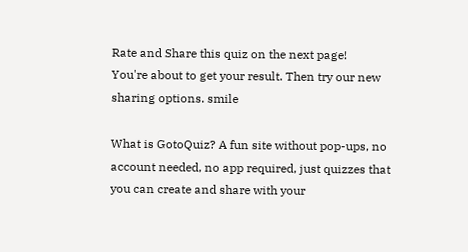Rate and Share this quiz on the next page!
You're about to get your result. Then try our new sharing options. smile

What is GotoQuiz? A fun site without pop-ups, no account needed, no app required, just quizzes that you can create and share with your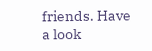friends. Have a look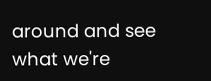around and see what we're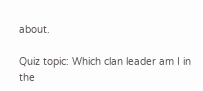about.

Quiz topic: Which clan leader am I in the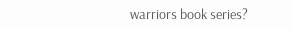warriors book series?